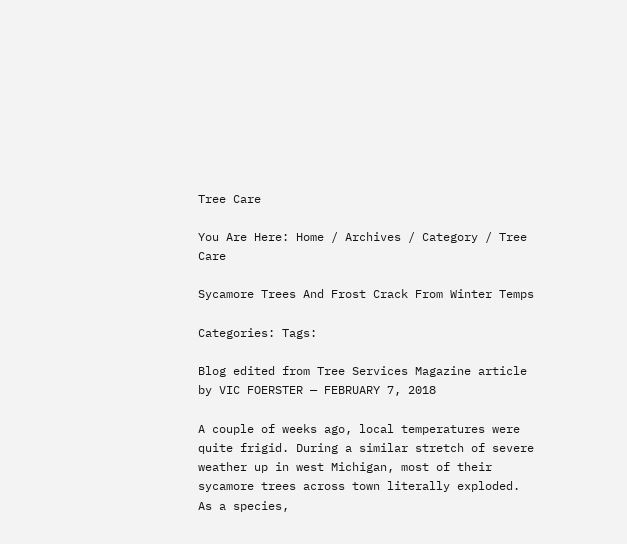Tree Care

You Are Here: Home / Archives / Category / Tree Care

Sycamore Trees And Frost Crack From Winter Temps

Categories: Tags:

Blog edited from Tree Services Magazine article by VIC FOERSTER — FEBRUARY 7, 2018

A couple of weeks ago, local temperatures were quite frigid. During a similar stretch of severe weather up in west Michigan, most of their sycamore trees across town literally exploded. As a species,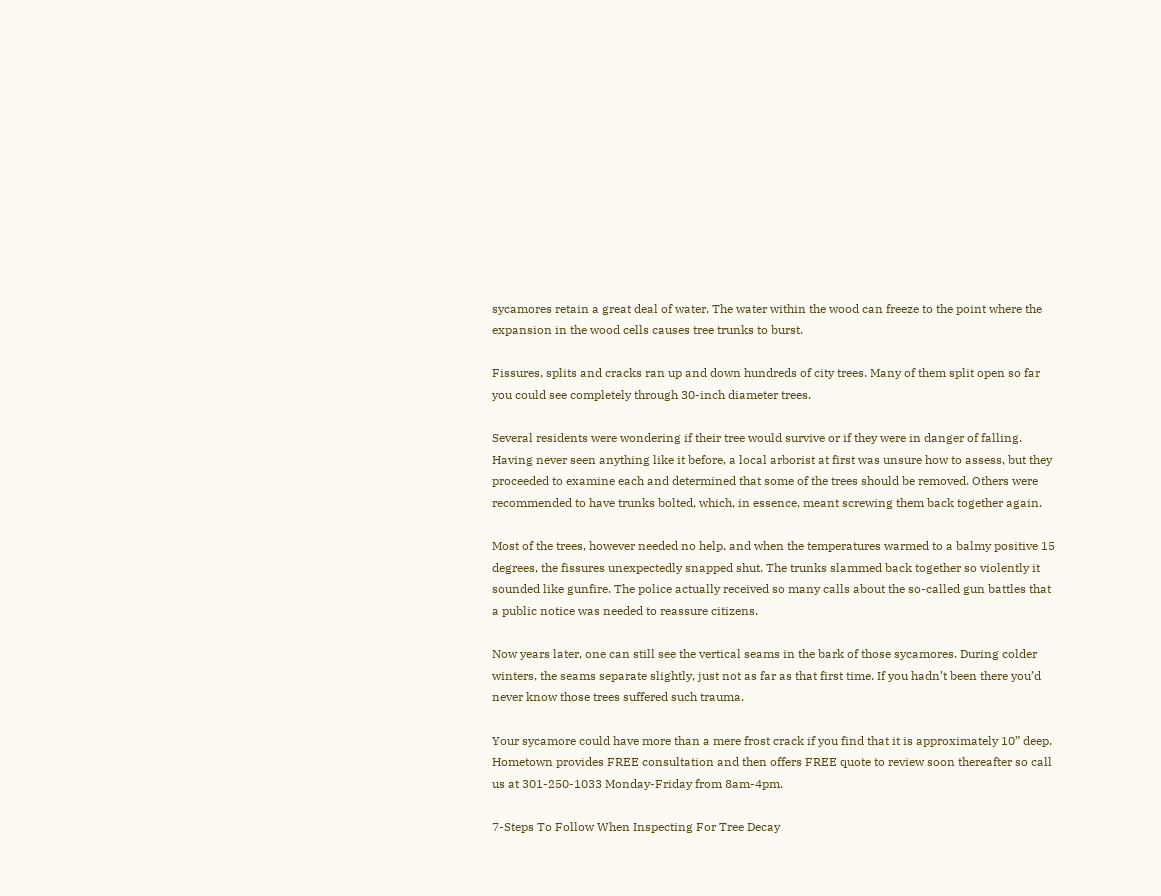sycamores retain a great deal of water. The water within the wood can freeze to the point where the expansion in the wood cells causes tree trunks to burst.

Fissures, splits and cracks ran up and down hundreds of city trees. Many of them split open so far you could see completely through 30-inch diameter trees.

Several residents were wondering if their tree would survive or if they were in danger of falling. Having never seen anything like it before, a local arborist at first was unsure how to assess, but they proceeded to examine each and determined that some of the trees should be removed. Others were recommended to have trunks bolted, which, in essence, meant screwing them back together again.

Most of the trees, however needed no help, and when the temperatures warmed to a balmy positive 15 degrees, the fissures unexpectedly snapped shut. The trunks slammed back together so violently it sounded like gunfire. The police actually received so many calls about the so-called gun battles that a public notice was needed to reassure citizens.

Now years later, one can still see the vertical seams in the bark of those sycamores. During colder winters, the seams separate slightly, just not as far as that first time. If you hadn’t been there you’d never know those trees suffered such trauma.

Your sycamore could have more than a mere frost crack if you find that it is approximately 10” deep. Hometown provides FREE consultation and then offers FREE quote to review soon thereafter so call us at 301-250-1033 Monday-Friday from 8am-4pm.

7-Steps To Follow When Inspecting For Tree Decay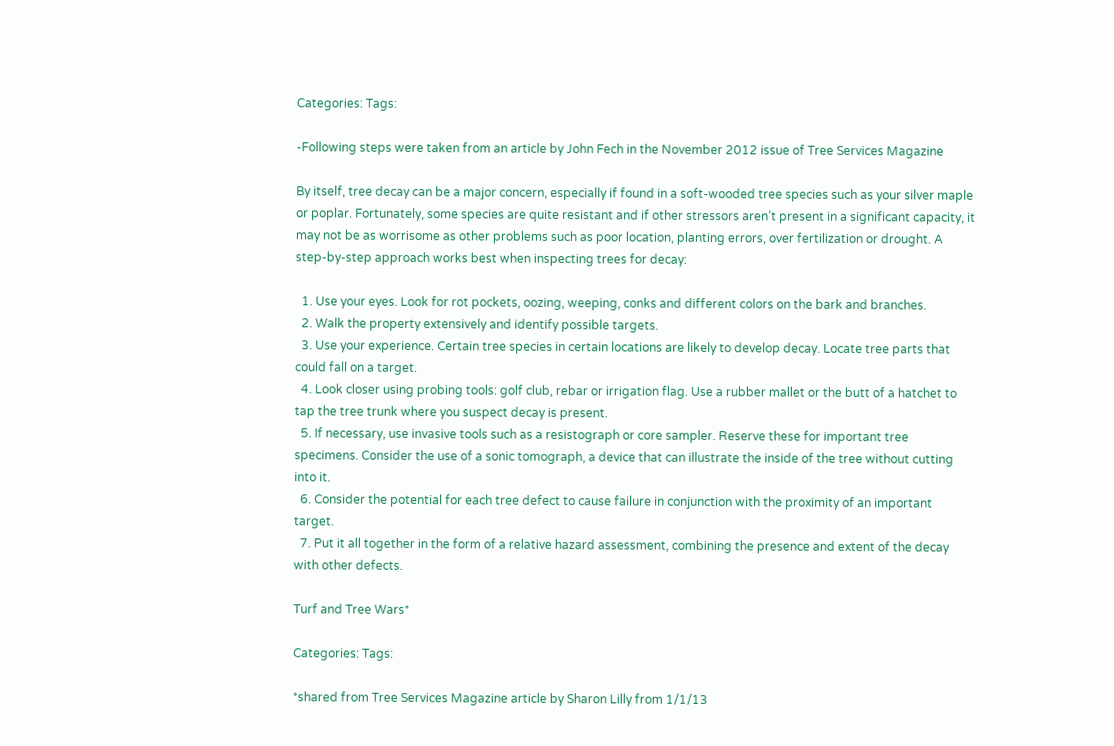Categories: Tags:

-Following steps were taken from an article by John Fech in the November 2012 issue of Tree Services Magazine

By itself, tree decay can be a major concern, especially if found in a soft-wooded tree species such as your silver maple or poplar. Fortunately, some species are quite resistant and if other stressors aren’t present in a significant capacity, it may not be as worrisome as other problems such as poor location, planting errors, over fertilization or drought. A step-by-step approach works best when inspecting trees for decay:

  1. Use your eyes. Look for rot pockets, oozing, weeping, conks and different colors on the bark and branches.
  2. Walk the property extensively and identify possible targets.
  3. Use your experience. Certain tree species in certain locations are likely to develop decay. Locate tree parts that could fall on a target.
  4. Look closer using probing tools: golf club, rebar or irrigation flag. Use a rubber mallet or the butt of a hatchet to tap the tree trunk where you suspect decay is present.
  5. If necessary, use invasive tools such as a resistograph or core sampler. Reserve these for important tree specimens. Consider the use of a sonic tomograph, a device that can illustrate the inside of the tree without cutting into it.
  6. Consider the potential for each tree defect to cause failure in conjunction with the proximity of an important target.
  7. Put it all together in the form of a relative hazard assessment, combining the presence and extent of the decay with other defects.

Turf and Tree Wars*

Categories: Tags:

*shared from Tree Services Magazine article by Sharon Lilly from 1/1/13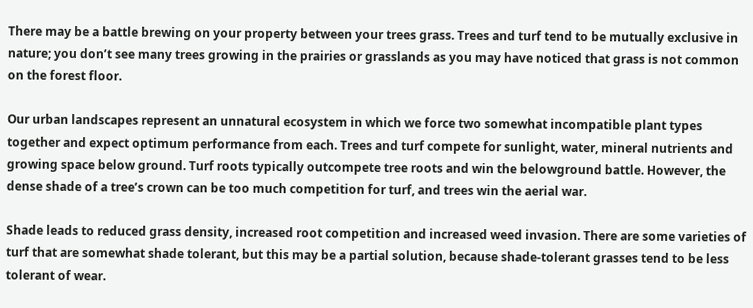There may be a battle brewing on your property between your trees grass. Trees and turf tend to be mutually exclusive in nature; you don’t see many trees growing in the prairies or grasslands as you may have noticed that grass is not common on the forest floor.

Our urban landscapes represent an unnatural ecosystem in which we force two somewhat incompatible plant types together and expect optimum performance from each. Trees and turf compete for sunlight, water, mineral nutrients and growing space below ground. Turf roots typically outcompete tree roots and win the belowground battle. However, the dense shade of a tree’s crown can be too much competition for turf, and trees win the aerial war.

Shade leads to reduced grass density, increased root competition and increased weed invasion. There are some varieties of turf that are somewhat shade tolerant, but this may be a partial solution, because shade-tolerant grasses tend to be less tolerant of wear.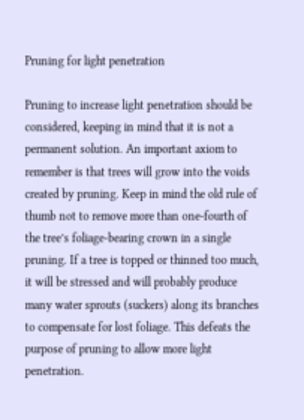Pruning for light penetration

Pruning to increase light penetration should be considered, keeping in mind that it is not a permanent solution. An important axiom to remember is that trees will grow into the voids created by pruning. Keep in mind the old rule of thumb not to remove more than one-fourth of the tree’s foliage-bearing crown in a single pruning. If a tree is topped or thinned too much, it will be stressed and will probably produce many water sprouts (suckers) along its branches to compensate for lost foliage. This defeats the purpose of pruning to allow more light penetration.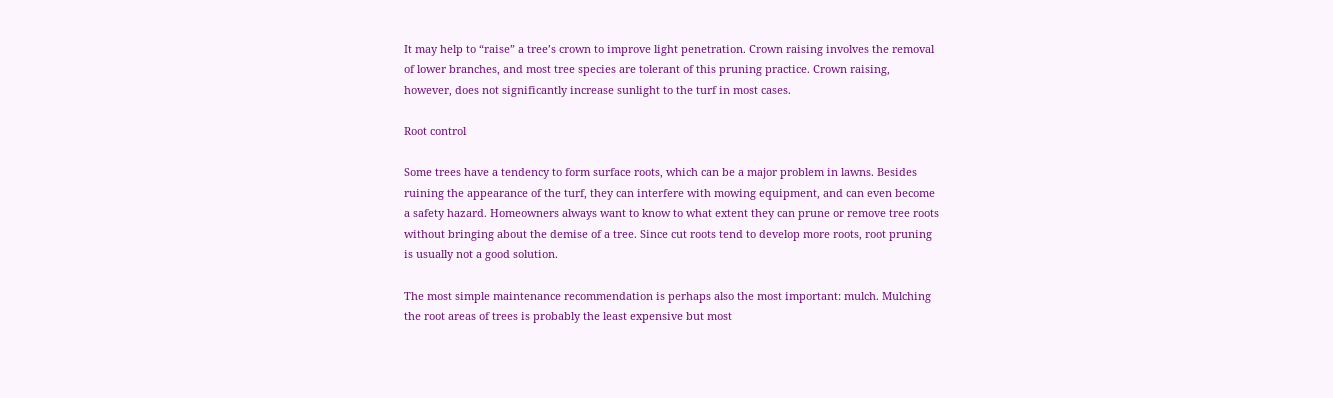It may help to “raise” a tree’s crown to improve light penetration. Crown raising involves the removal of lower branches, and most tree species are tolerant of this pruning practice. Crown raising, however, does not significantly increase sunlight to the turf in most cases.

Root control

Some trees have a tendency to form surface roots, which can be a major problem in lawns. Besides ruining the appearance of the turf, they can interfere with mowing equipment, and can even become a safety hazard. Homeowners always want to know to what extent they can prune or remove tree roots without bringing about the demise of a tree. Since cut roots tend to develop more roots, root pruning is usually not a good solution.

The most simple maintenance recommendation is perhaps also the most important: mulch. Mulching the root areas of trees is probably the least expensive but most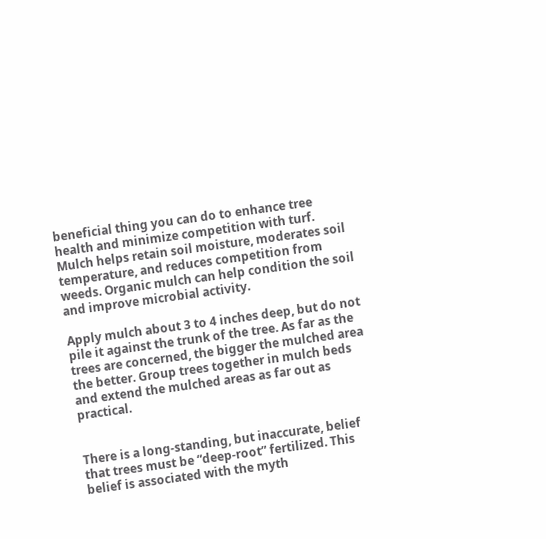beneficial thing you can do to enhance tree health and minimize competition with turf. Mulch helps retain soil moisture, moderates soil temperature, and reduces competition from weeds. Organic mulch can help condition the soil and improve microbial activity.

Apply mulch about 3 to 4 inches deep, but do not pile it against the trunk of the tree. As far as the trees are concerned, the bigger the mulched area the better. Group trees together in mulch beds and extend the mulched areas as far out as practical.


There is a long-standing, but inaccurate, belief that trees must be “deep-root” fertilized. This belief is associated with the myth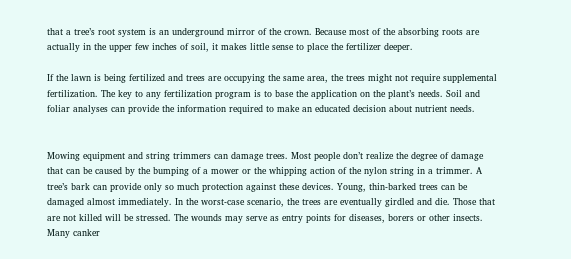that a tree’s root system is an underground mirror of the crown. Because most of the absorbing roots are actually in the upper few inches of soil, it makes little sense to place the fertilizer deeper.

If the lawn is being fertilized and trees are occupying the same area, the trees might not require supplemental fertilization. The key to any fertilization program is to base the application on the plant’s needs. Soil and foliar analyses can provide the information required to make an educated decision about nutrient needs.


Mowing equipment and string trimmers can damage trees. Most people don’t realize the degree of damage that can be caused by the bumping of a mower or the whipping action of the nylon string in a trimmer. A tree’s bark can provide only so much protection against these devices. Young, thin-barked trees can be damaged almost immediately. In the worst-case scenario, the trees are eventually girdled and die. Those that are not killed will be stressed. The wounds may serve as entry points for diseases, borers or other insects. Many canker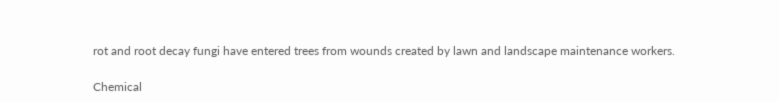rot and root decay fungi have entered trees from wounds created by lawn and landscape maintenance workers.

Chemical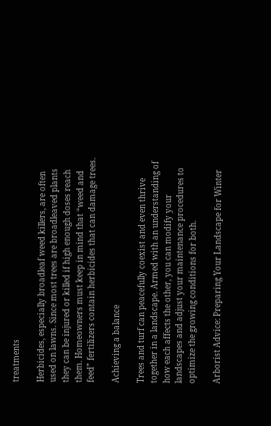treatments

Herbicides, especially broadleaf weed killers, are often used on lawns. Since most trees are broadleaved plants they can be injured or killed if high enough doses reach them. Homeowners must keep in mind that “weed and feed” fertilizers contain herbicides that can damage trees.

Achieving a balance

Trees and turf can peacefully coexist and even thrive together in a landscape. Armed with an understanding of how each affects the other, you can modify your landscapes and adjust your maintenance procedures to optimize the growing conditions for both.

Arborist Advice: Preparing Your Landscape for Winter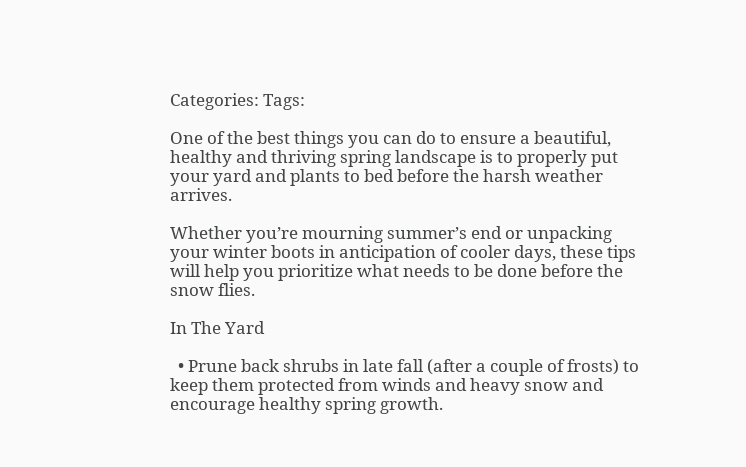Categories: Tags:

One of the best things you can do to ensure a beautiful, healthy and thriving spring landscape is to properly put your yard and plants to bed before the harsh weather arrives.

Whether you’re mourning summer’s end or unpacking your winter boots in anticipation of cooler days, these tips will help you prioritize what needs to be done before the snow flies.

In The Yard

  • Prune back shrubs in late fall (after a couple of frosts) to keep them protected from winds and heavy snow and encourage healthy spring growth.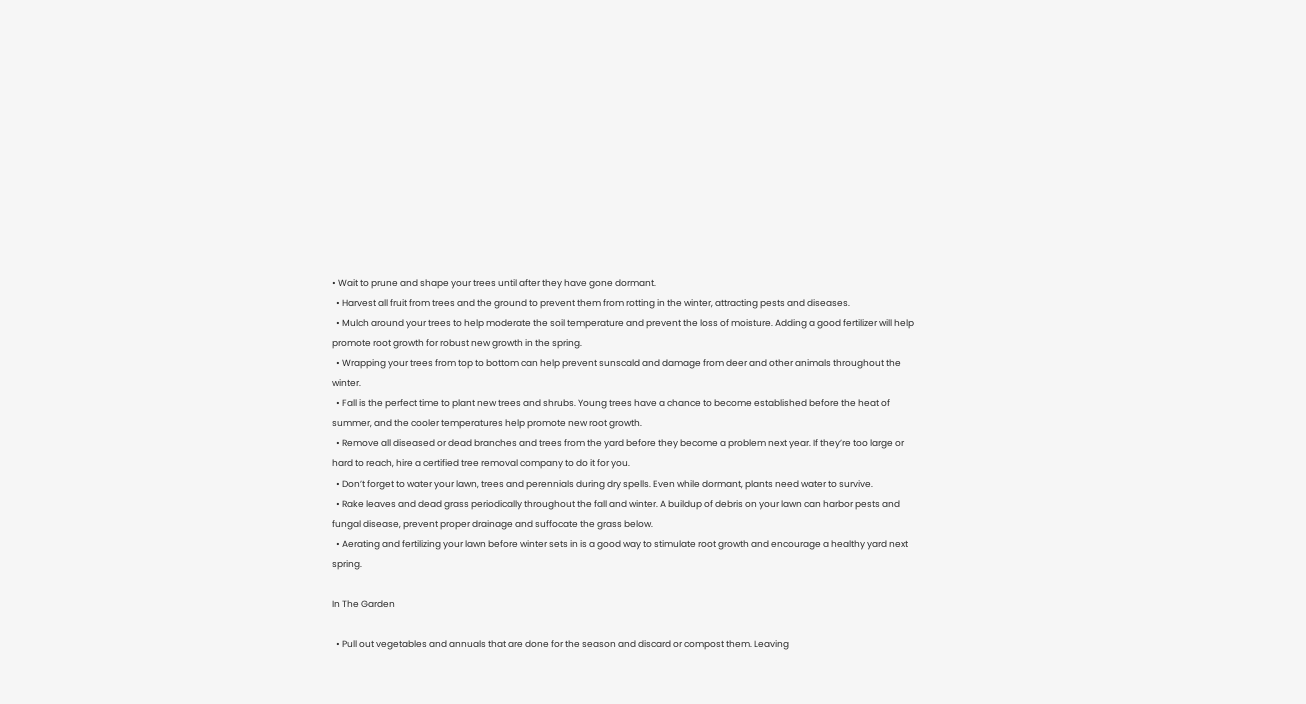• Wait to prune and shape your trees until after they have gone dormant.
  • Harvest all fruit from trees and the ground to prevent them from rotting in the winter, attracting pests and diseases.
  • Mulch around your trees to help moderate the soil temperature and prevent the loss of moisture. Adding a good fertilizer will help promote root growth for robust new growth in the spring.
  • Wrapping your trees from top to bottom can help prevent sunscald and damage from deer and other animals throughout the winter.
  • Fall is the perfect time to plant new trees and shrubs. Young trees have a chance to become established before the heat of summer, and the cooler temperatures help promote new root growth.
  • Remove all diseased or dead branches and trees from the yard before they become a problem next year. If they’re too large or hard to reach, hire a certified tree removal company to do it for you.
  • Don’t forget to water your lawn, trees and perennials during dry spells. Even while dormant, plants need water to survive.
  • Rake leaves and dead grass periodically throughout the fall and winter. A buildup of debris on your lawn can harbor pests and fungal disease, prevent proper drainage and suffocate the grass below.
  • Aerating and fertilizing your lawn before winter sets in is a good way to stimulate root growth and encourage a healthy yard next spring.

In The Garden

  • Pull out vegetables and annuals that are done for the season and discard or compost them. Leaving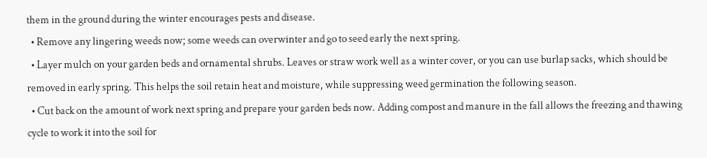them in the ground during the winter encourages pests and disease.
  • Remove any lingering weeds now; some weeds can overwinter and go to seed early the next spring.
  • Layer mulch on your garden beds and ornamental shrubs. Leaves or straw work well as a winter cover, or you can use burlap sacks, which should be removed in early spring. This helps the soil retain heat and moisture, while suppressing weed germination the following season.
  • Cut back on the amount of work next spring and prepare your garden beds now. Adding compost and manure in the fall allows the freezing and thawing cycle to work it into the soil for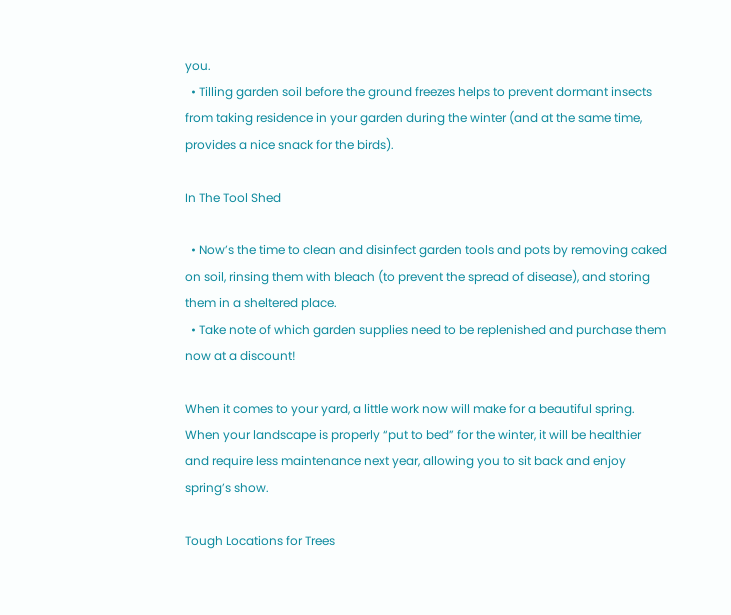you.
  • Tilling garden soil before the ground freezes helps to prevent dormant insects from taking residence in your garden during the winter (and at the same time, provides a nice snack for the birds).

In The Tool Shed

  • Now’s the time to clean and disinfect garden tools and pots by removing caked on soil, rinsing them with bleach (to prevent the spread of disease), and storing them in a sheltered place.
  • Take note of which garden supplies need to be replenished and purchase them now at a discount!

When it comes to your yard, a little work now will make for a beautiful spring. When your landscape is properly “put to bed” for the winter, it will be healthier and require less maintenance next year, allowing you to sit back and enjoy spring’s show.

Tough Locations for Trees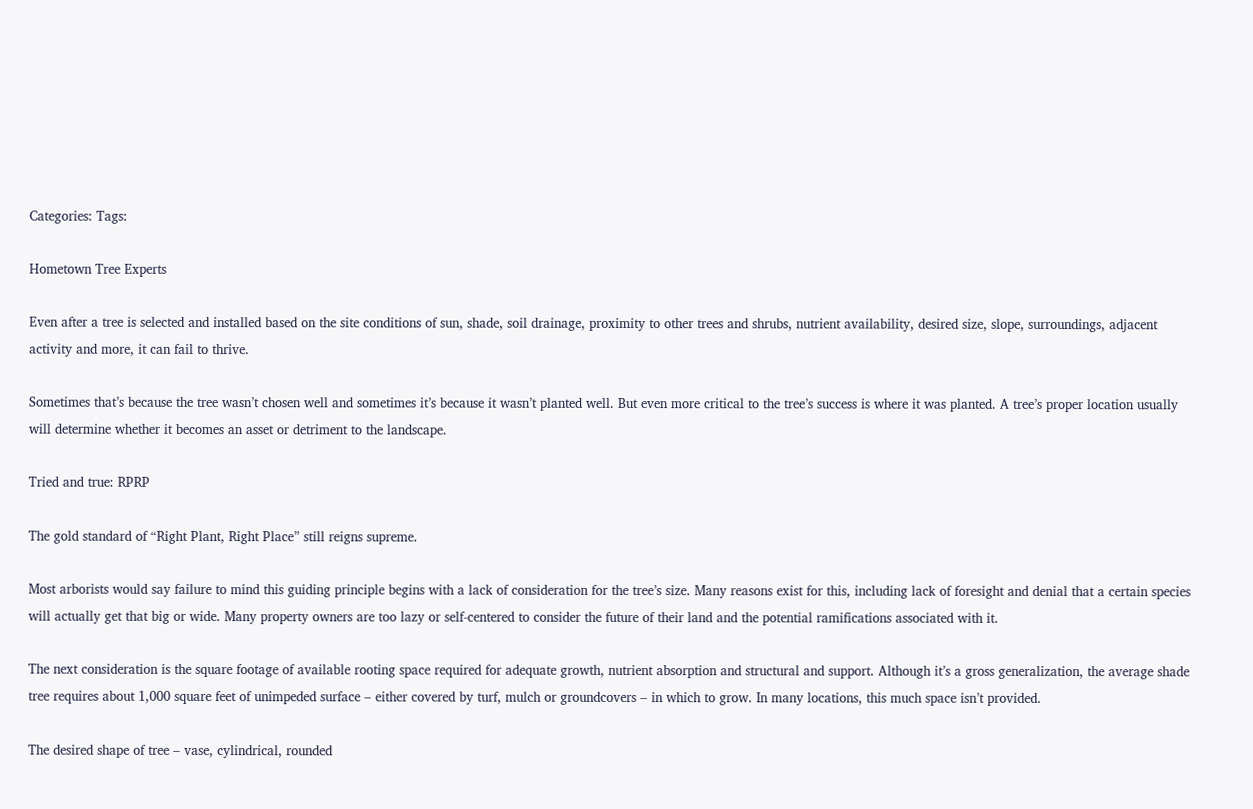Categories: Tags:

Hometown Tree Experts

Even after a tree is selected and installed based on the site conditions of sun, shade, soil drainage, proximity to other trees and shrubs, nutrient availability, desired size, slope, surroundings, adjacent activity and more, it can fail to thrive.

Sometimes that’s because the tree wasn’t chosen well and sometimes it’s because it wasn’t planted well. But even more critical to the tree’s success is where it was planted. A tree’s proper location usually will determine whether it becomes an asset or detriment to the landscape.

Tried and true: RPRP

The gold standard of “Right Plant, Right Place” still reigns supreme.

Most arborists would say failure to mind this guiding principle begins with a lack of consideration for the tree’s size. Many reasons exist for this, including lack of foresight and denial that a certain species will actually get that big or wide. Many property owners are too lazy or self-centered to consider the future of their land and the potential ramifications associated with it.

The next consideration is the square footage of available rooting space required for adequate growth, nutrient absorption and structural and support. Although it’s a gross generalization, the average shade tree requires about 1,000 square feet of unimpeded surface – either covered by turf, mulch or groundcovers – in which to grow. In many locations, this much space isn’t provided.

The desired shape of tree – vase, cylindrical, rounded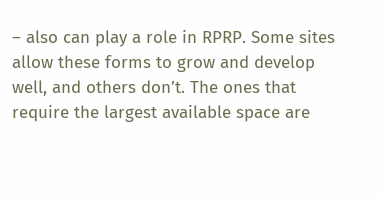– also can play a role in RPRP. Some sites allow these forms to grow and develop well, and others don’t. The ones that require the largest available space are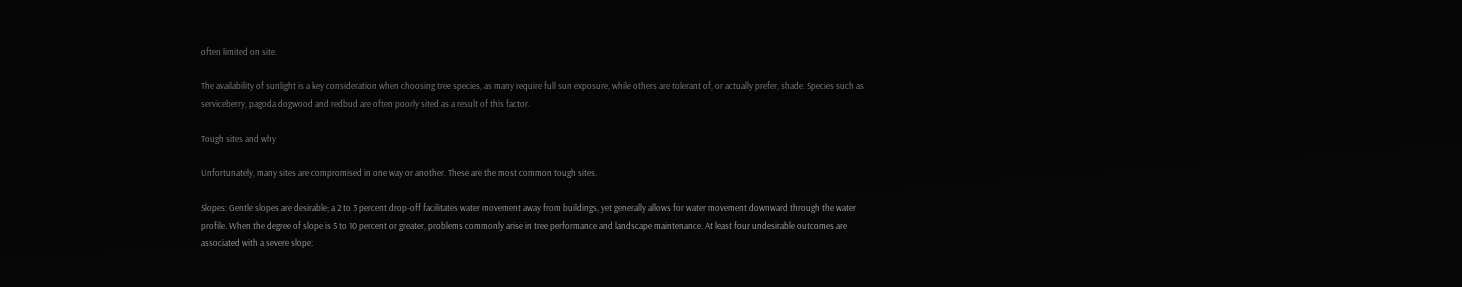often limited on site.

The availability of sunlight is a key consideration when choosing tree species, as many require full sun exposure, while others are tolerant of, or actually prefer, shade. Species such as serviceberry, pagoda dogwood and redbud are often poorly sited as a result of this factor.

Tough sites and why

Unfortunately, many sites are compromised in one way or another. These are the most common tough sites.

Slopes: Gentle slopes are desirable; a 2 to 3 percent drop-off facilitates water movement away from buildings, yet generally allows for water movement downward through the water profile. When the degree of slope is 5 to 10 percent or greater, problems commonly arise in tree performance and landscape maintenance. At least four undesirable outcomes are associated with a severe slope: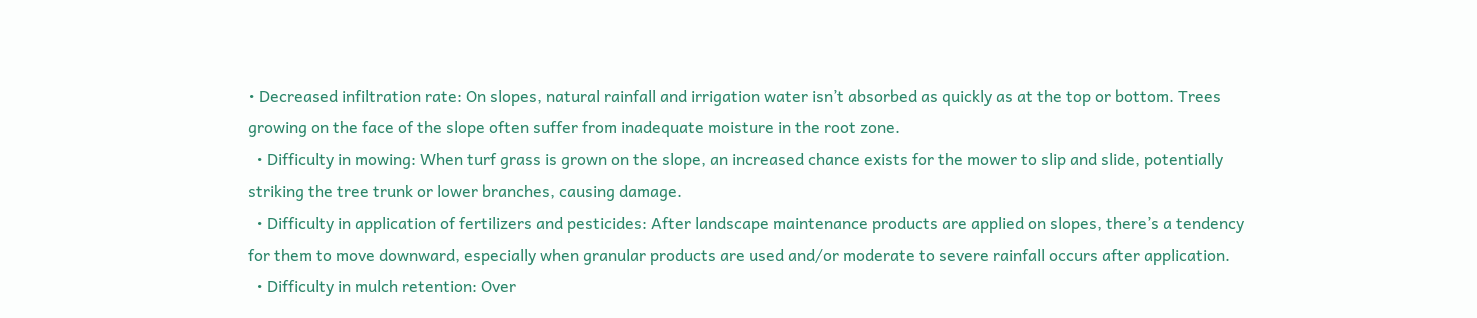• Decreased infiltration rate: On slopes, natural rainfall and irrigation water isn’t absorbed as quickly as at the top or bottom. Trees growing on the face of the slope often suffer from inadequate moisture in the root zone.
  • Difficulty in mowing: When turf grass is grown on the slope, an increased chance exists for the mower to slip and slide, potentially striking the tree trunk or lower branches, causing damage.
  • Difficulty in application of fertilizers and pesticides: After landscape maintenance products are applied on slopes, there’s a tendency for them to move downward, especially when granular products are used and/or moderate to severe rainfall occurs after application.
  • Difficulty in mulch retention: Over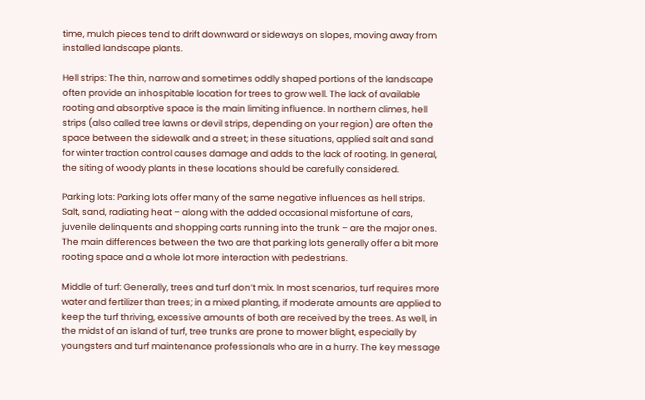time, mulch pieces tend to drift downward or sideways on slopes, moving away from installed landscape plants.

Hell strips: The thin, narrow and sometimes oddly shaped portions of the landscape often provide an inhospitable location for trees to grow well. The lack of available rooting and absorptive space is the main limiting influence. In northern climes, hell strips (also called tree lawns or devil strips, depending on your region) are often the space between the sidewalk and a street; in these situations, applied salt and sand for winter traction control causes damage and adds to the lack of rooting. In general, the siting of woody plants in these locations should be carefully considered.

Parking lots: Parking lots offer many of the same negative influences as hell strips. Salt, sand, radiating heat – along with the added occasional misfortune of cars, juvenile delinquents and shopping carts running into the trunk – are the major ones. The main differences between the two are that parking lots generally offer a bit more rooting space and a whole lot more interaction with pedestrians.

Middle of turf: Generally, trees and turf don’t mix. In most scenarios, turf requires more water and fertilizer than trees; in a mixed planting, if moderate amounts are applied to keep the turf thriving, excessive amounts of both are received by the trees. As well, in the midst of an island of turf, tree trunks are prone to mower blight, especially by youngsters and turf maintenance professionals who are in a hurry. The key message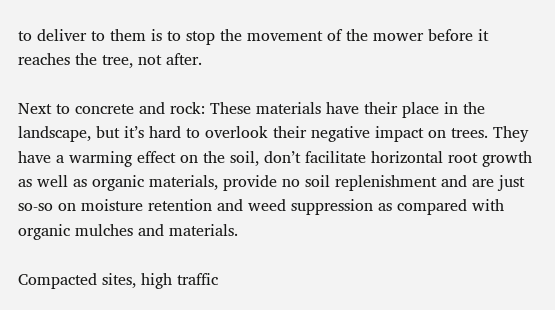to deliver to them is to stop the movement of the mower before it reaches the tree, not after.

Next to concrete and rock: These materials have their place in the landscape, but it’s hard to overlook their negative impact on trees. They have a warming effect on the soil, don’t facilitate horizontal root growth as well as organic materials, provide no soil replenishment and are just so-so on moisture retention and weed suppression as compared with organic mulches and materials.

Compacted sites, high traffic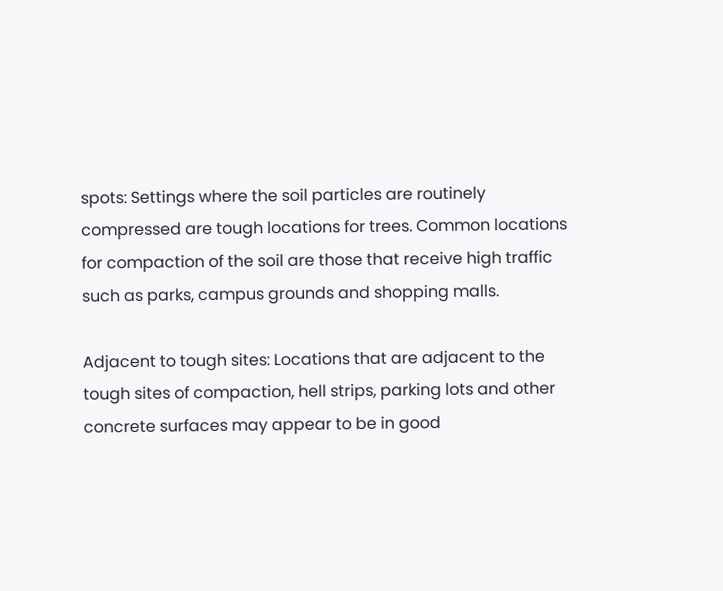spots: Settings where the soil particles are routinely compressed are tough locations for trees. Common locations for compaction of the soil are those that receive high traffic such as parks, campus grounds and shopping malls.

Adjacent to tough sites: Locations that are adjacent to the tough sites of compaction, hell strips, parking lots and other concrete surfaces may appear to be in good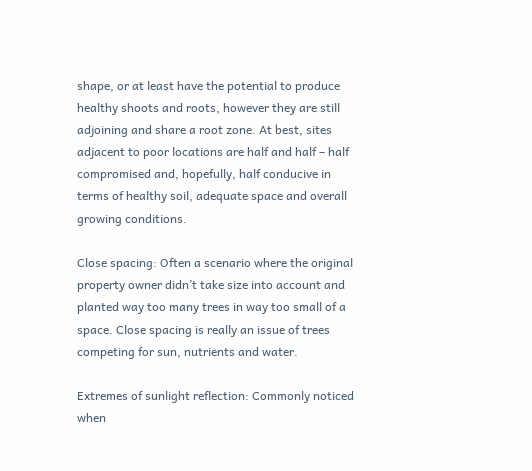shape, or at least have the potential to produce healthy shoots and roots, however they are still adjoining and share a root zone. At best, sites adjacent to poor locations are half and half – half compromised and, hopefully, half conducive in terms of healthy soil, adequate space and overall growing conditions.

Close spacing: Often a scenario where the original property owner didn’t take size into account and planted way too many trees in way too small of a space. Close spacing is really an issue of trees competing for sun, nutrients and water.

Extremes of sunlight reflection: Commonly noticed when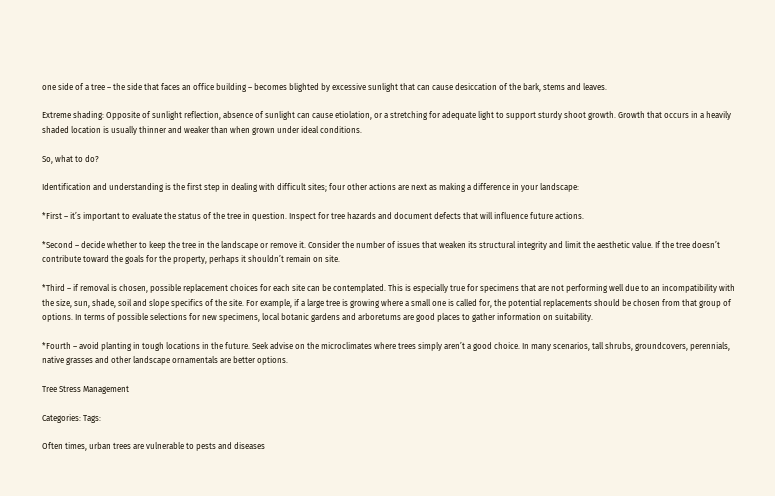one side of a tree – the side that faces an office building – becomes blighted by excessive sunlight that can cause desiccation of the bark, stems and leaves.

Extreme shading: Opposite of sunlight reflection, absence of sunlight can cause etiolation, or a stretching for adequate light to support sturdy shoot growth. Growth that occurs in a heavily shaded location is usually thinner and weaker than when grown under ideal conditions.

So, what to do?

Identification and understanding is the first step in dealing with difficult sites; four other actions are next as making a difference in your landscape:

*First – it’s important to evaluate the status of the tree in question. Inspect for tree hazards and document defects that will influence future actions.

*Second – decide whether to keep the tree in the landscape or remove it. Consider the number of issues that weaken its structural integrity and limit the aesthetic value. If the tree doesn’t contribute toward the goals for the property, perhaps it shouldn’t remain on site.

*Third – if removal is chosen, possible replacement choices for each site can be contemplated. This is especially true for specimens that are not performing well due to an incompatibility with the size, sun, shade, soil and slope specifics of the site. For example, if a large tree is growing where a small one is called for, the potential replacements should be chosen from that group of options. In terms of possible selections for new specimens, local botanic gardens and arboretums are good places to gather information on suitability.

*Fourth – avoid planting in tough locations in the future. Seek advise on the microclimates where trees simply aren’t a good choice. In many scenarios, tall shrubs, groundcovers, perennials, native grasses and other landscape ornamentals are better options.

Tree Stress Management

Categories: Tags:

Often times, urban trees are vulnerable to pests and diseases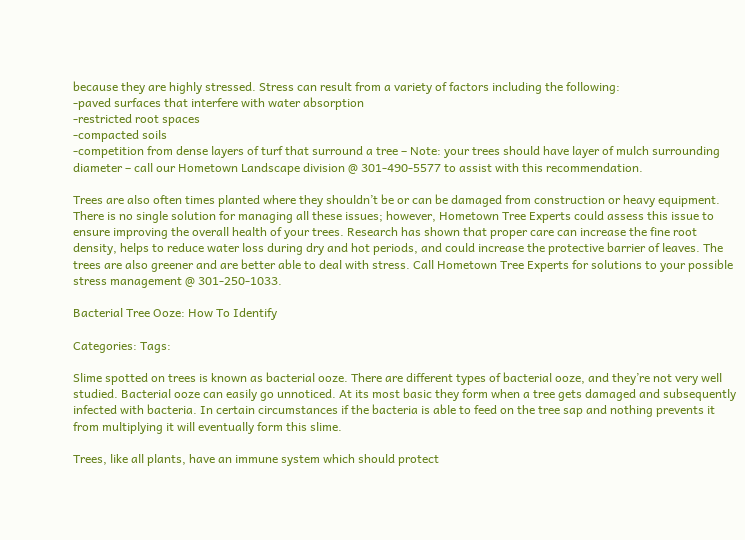because they are highly stressed. Stress can result from a variety of factors including the following:
-paved surfaces that interfere with water absorption
-restricted root spaces
-compacted soils
-competition from dense layers of turf that surround a tree – Note: your trees should have layer of mulch surrounding diameter – call our Hometown Landscape division @ 301-490-5577 to assist with this recommendation.

Trees are also often times planted where they shouldn’t be or can be damaged from construction or heavy equipment. There is no single solution for managing all these issues; however, Hometown Tree Experts could assess this issue to ensure improving the overall health of your trees. Research has shown that proper care can increase the fine root density, helps to reduce water loss during dry and hot periods, and could increase the protective barrier of leaves. The trees are also greener and are better able to deal with stress. Call Hometown Tree Experts for solutions to your possible stress management @ 301-250-1033.

Bacterial Tree Ooze: How To Identify

Categories: Tags:

Slime spotted on trees is known as bacterial ooze. There are different types of bacterial ooze, and they’re not very well studied. Bacterial ooze can easily go unnoticed. At its most basic they form when a tree gets damaged and subsequently infected with bacteria. In certain circumstances if the bacteria is able to feed on the tree sap and nothing prevents it from multiplying it will eventually form this slime.

Trees, like all plants, have an immune system which should protect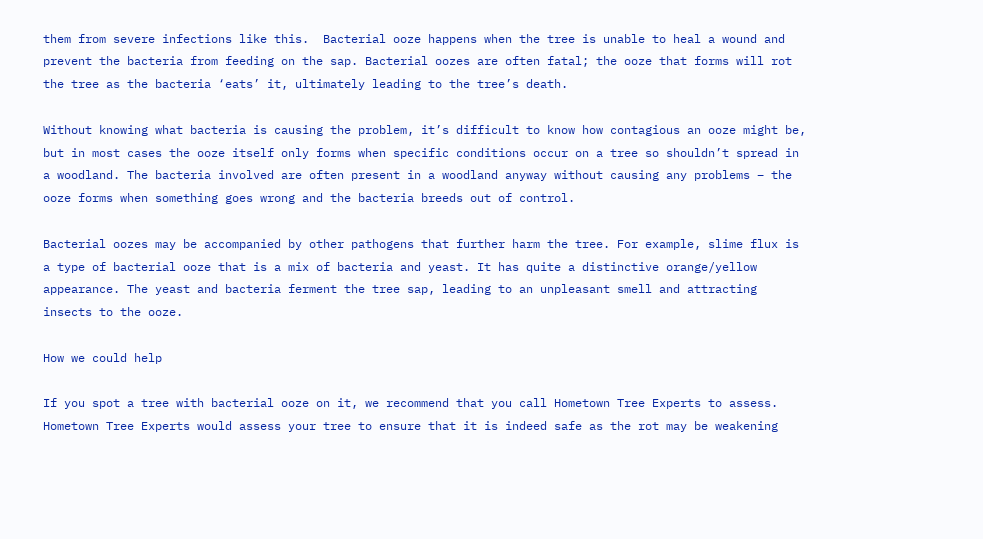them from severe infections like this.  Bacterial ooze happens when the tree is unable to heal a wound and prevent the bacteria from feeding on the sap. Bacterial oozes are often fatal; the ooze that forms will rot the tree as the bacteria ‘eats’ it, ultimately leading to the tree’s death.

Without knowing what bacteria is causing the problem, it’s difficult to know how contagious an ooze might be, but in most cases the ooze itself only forms when specific conditions occur on a tree so shouldn’t spread in a woodland. The bacteria involved are often present in a woodland anyway without causing any problems – the ooze forms when something goes wrong and the bacteria breeds out of control.

Bacterial oozes may be accompanied by other pathogens that further harm the tree. For example, slime flux is a type of bacterial ooze that is a mix of bacteria and yeast. It has quite a distinctive orange/yellow appearance. The yeast and bacteria ferment the tree sap, leading to an unpleasant smell and attracting insects to the ooze.

How we could help

If you spot a tree with bacterial ooze on it, we recommend that you call Hometown Tree Experts to assess. Hometown Tree Experts would assess your tree to ensure that it is indeed safe as the rot may be weakening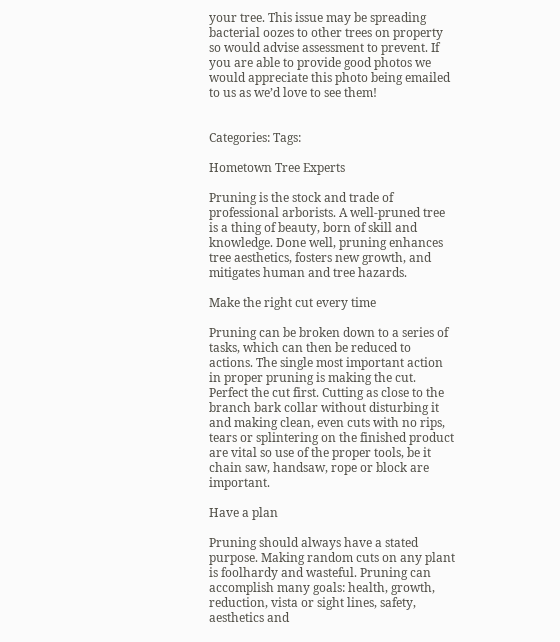your tree. This issue may be spreading bacterial oozes to other trees on property so would advise assessment to prevent. If you are able to provide good photos we would appreciate this photo being emailed to us as we’d love to see them!


Categories: Tags:

Hometown Tree Experts

Pruning is the stock and trade of professional arborists. A well-pruned tree is a thing of beauty, born of skill and knowledge. Done well, pruning enhances tree aesthetics, fosters new growth, and mitigates human and tree hazards.

Make the right cut every time

Pruning can be broken down to a series of tasks, which can then be reduced to actions. The single most important action in proper pruning is making the cut. Perfect the cut first. Cutting as close to the branch bark collar without disturbing it and making clean, even cuts with no rips, tears or splintering on the finished product are vital so use of the proper tools, be it chain saw, handsaw, rope or block are important.

Have a plan

Pruning should always have a stated purpose. Making random cuts on any plant is foolhardy and wasteful. Pruning can accomplish many goals: health, growth, reduction, vista or sight lines, safety, aesthetics and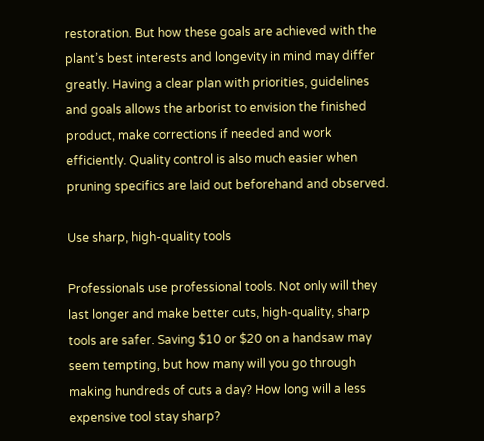restoration. But how these goals are achieved with the plant’s best interests and longevity in mind may differ greatly. Having a clear plan with priorities, guidelines and goals allows the arborist to envision the finished product, make corrections if needed and work efficiently. Quality control is also much easier when pruning specifics are laid out beforehand and observed.

Use sharp, high-quality tools

Professionals use professional tools. Not only will they last longer and make better cuts, high-quality, sharp tools are safer. Saving $10 or $20 on a handsaw may seem tempting, but how many will you go through making hundreds of cuts a day? How long will a less expensive tool stay sharp?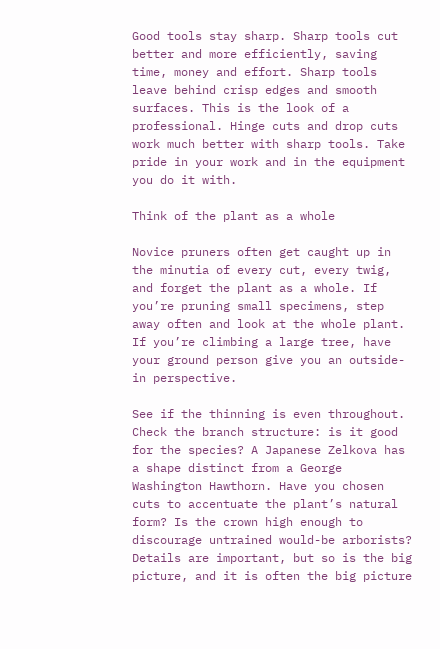Good tools stay sharp. Sharp tools cut better and more efficiently, saving time, money and effort. Sharp tools leave behind crisp edges and smooth surfaces. This is the look of a professional. Hinge cuts and drop cuts work much better with sharp tools. Take pride in your work and in the equipment you do it with.

Think of the plant as a whole

Novice pruners often get caught up in the minutia of every cut, every twig, and forget the plant as a whole. If you’re pruning small specimens, step away often and look at the whole plant. If you’re climbing a large tree, have your ground person give you an outside-in perspective.

See if the thinning is even throughout. Check the branch structure: is it good for the species? A Japanese Zelkova has a shape distinct from a George Washington Hawthorn. Have you chosen cuts to accentuate the plant’s natural form? Is the crown high enough to discourage untrained would-be arborists? Details are important, but so is the big picture, and it is often the big picture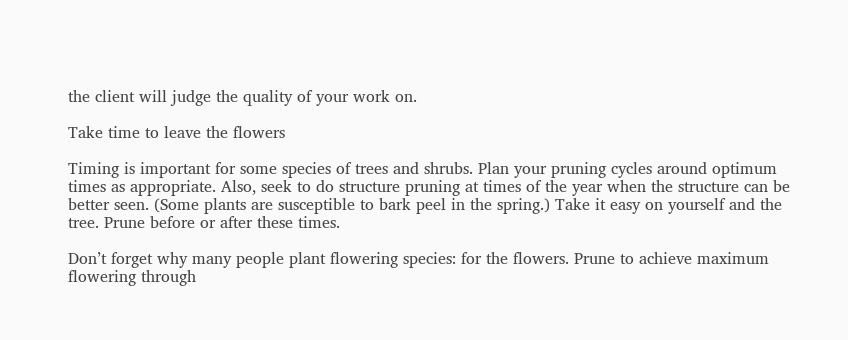the client will judge the quality of your work on.

Take time to leave the flowers

Timing is important for some species of trees and shrubs. Plan your pruning cycles around optimum times as appropriate. Also, seek to do structure pruning at times of the year when the structure can be better seen. (Some plants are susceptible to bark peel in the spring.) Take it easy on yourself and the tree. Prune before or after these times.

Don’t forget why many people plant flowering species: for the flowers. Prune to achieve maximum flowering through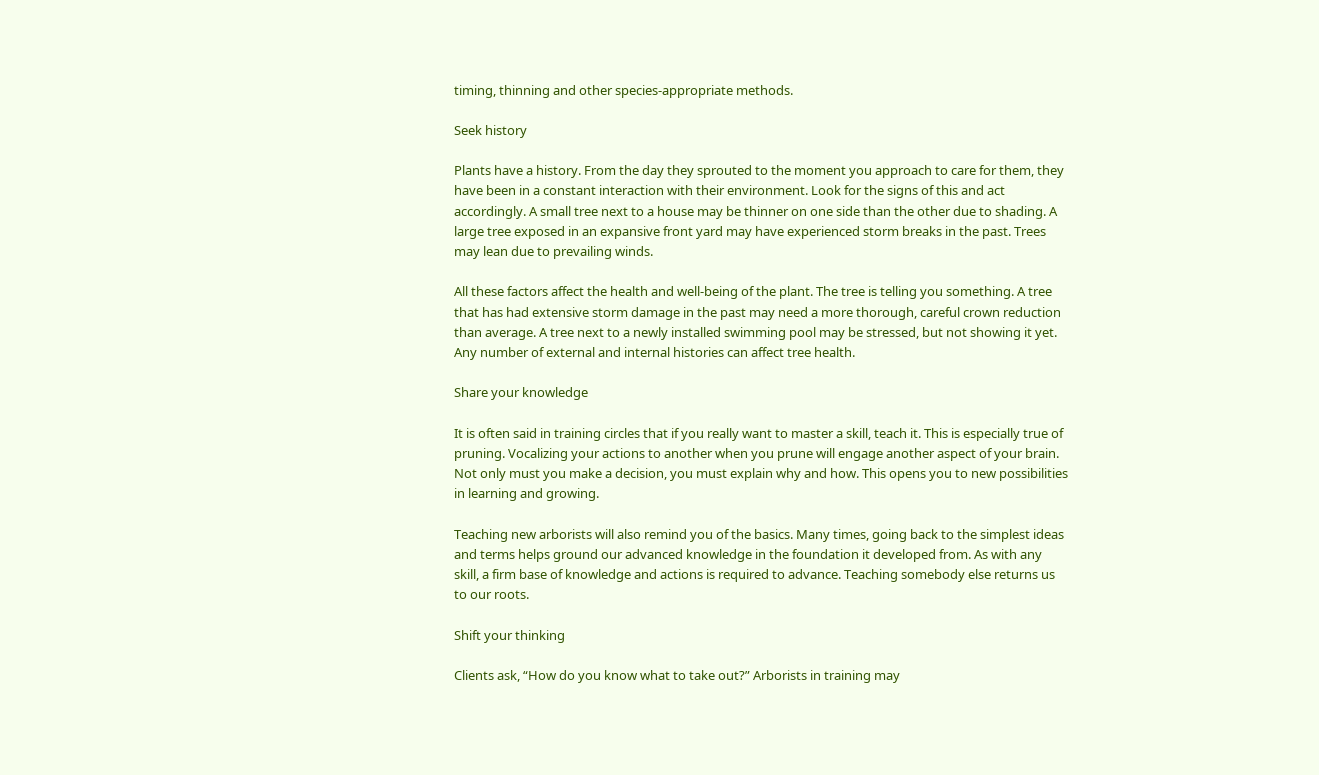timing, thinning and other species-appropriate methods.

Seek history

Plants have a history. From the day they sprouted to the moment you approach to care for them, they have been in a constant interaction with their environment. Look for the signs of this and act accordingly. A small tree next to a house may be thinner on one side than the other due to shading. A large tree exposed in an expansive front yard may have experienced storm breaks in the past. Trees may lean due to prevailing winds.

All these factors affect the health and well-being of the plant. The tree is telling you something. A tree that has had extensive storm damage in the past may need a more thorough, careful crown reduction than average. A tree next to a newly installed swimming pool may be stressed, but not showing it yet. Any number of external and internal histories can affect tree health.

Share your knowledge

It is often said in training circles that if you really want to master a skill, teach it. This is especially true of pruning. Vocalizing your actions to another when you prune will engage another aspect of your brain. Not only must you make a decision, you must explain why and how. This opens you to new possibilities in learning and growing.

Teaching new arborists will also remind you of the basics. Many times, going back to the simplest ideas and terms helps ground our advanced knowledge in the foundation it developed from. As with any skill, a firm base of knowledge and actions is required to advance. Teaching somebody else returns us to our roots.

Shift your thinking

Clients ask, “How do you know what to take out?” Arborists in training may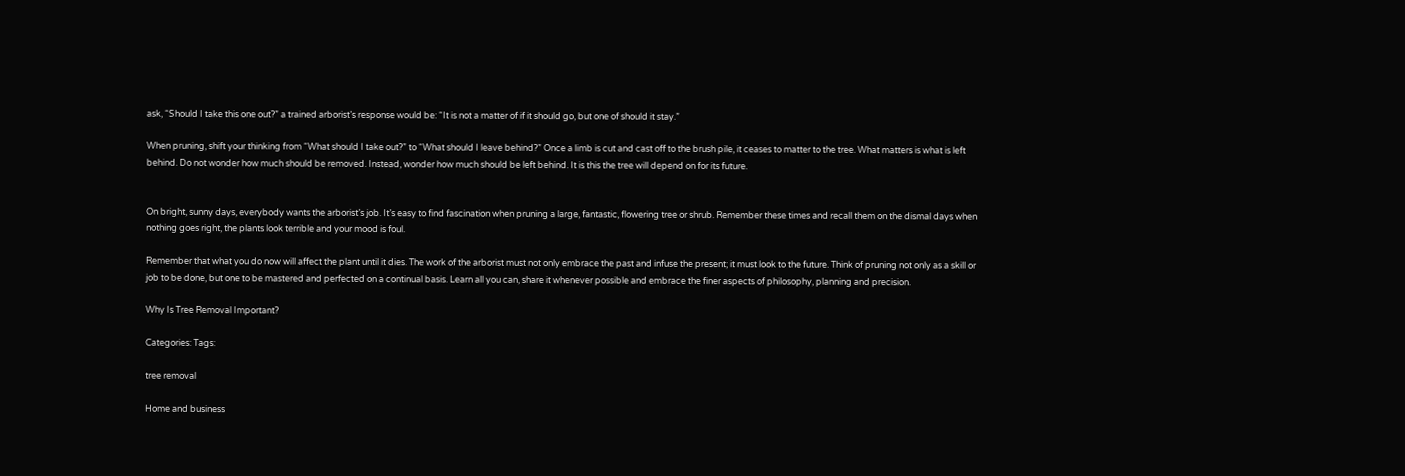ask, “Should I take this one out?” a trained arborist’s response would be: “It is not a matter of if it should go, but one of should it stay.”

When pruning, shift your thinking from “What should I take out?” to “What should I leave behind?” Once a limb is cut and cast off to the brush pile, it ceases to matter to the tree. What matters is what is left behind. Do not wonder how much should be removed. Instead, wonder how much should be left behind. It is this the tree will depend on for its future.


On bright, sunny days, everybody wants the arborist’s job. It’s easy to find fascination when pruning a large, fantastic, flowering tree or shrub. Remember these times and recall them on the dismal days when nothing goes right, the plants look terrible and your mood is foul.

Remember that what you do now will affect the plant until it dies. The work of the arborist must not only embrace the past and infuse the present; it must look to the future. Think of pruning not only as a skill or job to be done, but one to be mastered and perfected on a continual basis. Learn all you can, share it whenever possible and embrace the finer aspects of philosophy, planning and precision.

Why Is Tree Removal Important?

Categories: Tags:

tree removal

Home and business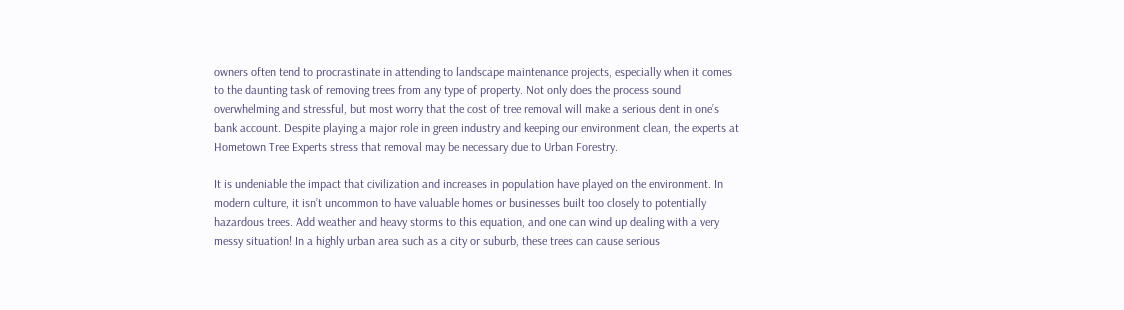owners often tend to procrastinate in attending to landscape maintenance projects, especially when it comes to the daunting task of removing trees from any type of property. Not only does the process sound overwhelming and stressful, but most worry that the cost of tree removal will make a serious dent in one’s bank account. Despite playing a major role in green industry and keeping our environment clean, the experts at Hometown Tree Experts stress that removal may be necessary due to Urban Forestry.

It is undeniable the impact that civilization and increases in population have played on the environment. In modern culture, it isn’t uncommon to have valuable homes or businesses built too closely to potentially hazardous trees. Add weather and heavy storms to this equation, and one can wind up dealing with a very messy situation! In a highly urban area such as a city or suburb, these trees can cause serious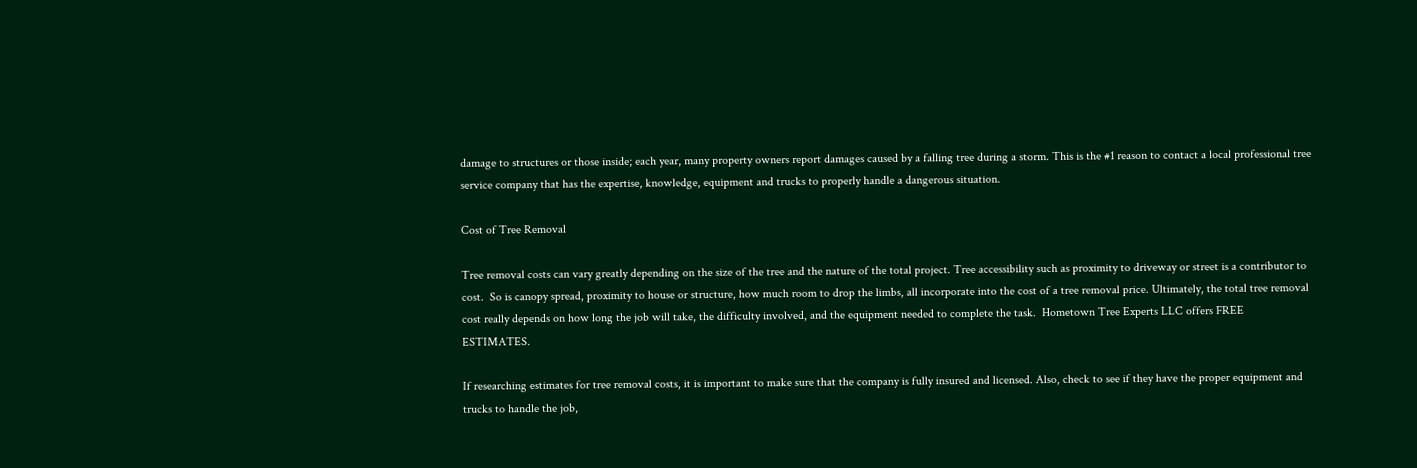damage to structures or those inside; each year, many property owners report damages caused by a falling tree during a storm. This is the #1 reason to contact a local professional tree service company that has the expertise, knowledge, equipment and trucks to properly handle a dangerous situation.

Cost of Tree Removal

Tree removal costs can vary greatly depending on the size of the tree and the nature of the total project. Tree accessibility such as proximity to driveway or street is a contributor to cost.  So is canopy spread, proximity to house or structure, how much room to drop the limbs, all incorporate into the cost of a tree removal price. Ultimately, the total tree removal cost really depends on how long the job will take, the difficulty involved, and the equipment needed to complete the task.  Hometown Tree Experts LLC offers FREE ESTIMATES.

If researching estimates for tree removal costs, it is important to make sure that the company is fully insured and licensed. Also, check to see if they have the proper equipment and trucks to handle the job,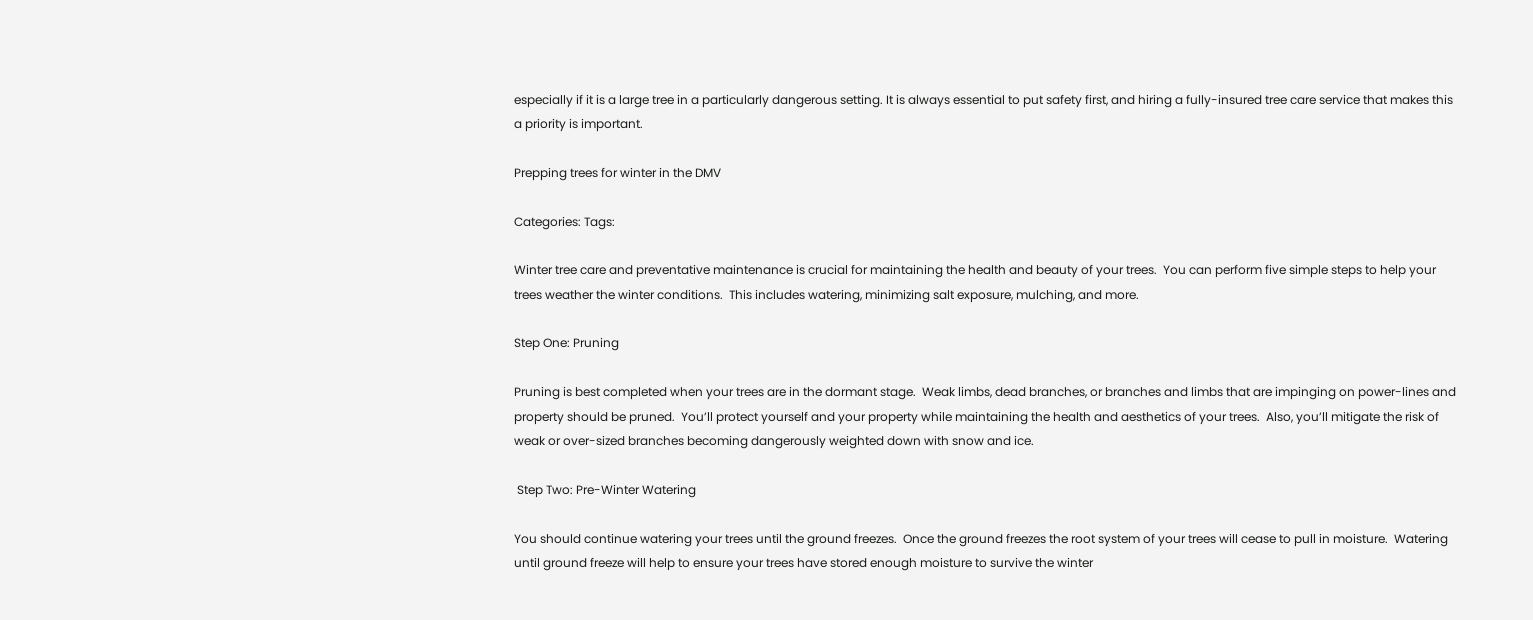especially if it is a large tree in a particularly dangerous setting. It is always essential to put safety first, and hiring a fully-insured tree care service that makes this a priority is important.

Prepping trees for winter in the DMV

Categories: Tags:

Winter tree care and preventative maintenance is crucial for maintaining the health and beauty of your trees.  You can perform five simple steps to help your trees weather the winter conditions.  This includes watering, minimizing salt exposure, mulching, and more.

Step One: Pruning

Pruning is best completed when your trees are in the dormant stage.  Weak limbs, dead branches, or branches and limbs that are impinging on power-lines and property should be pruned.  You’ll protect yourself and your property while maintaining the health and aesthetics of your trees.  Also, you’ll mitigate the risk of weak or over-sized branches becoming dangerously weighted down with snow and ice.

 Step Two: Pre-Winter Watering

You should continue watering your trees until the ground freezes.  Once the ground freezes the root system of your trees will cease to pull in moisture.  Watering until ground freeze will help to ensure your trees have stored enough moisture to survive the winter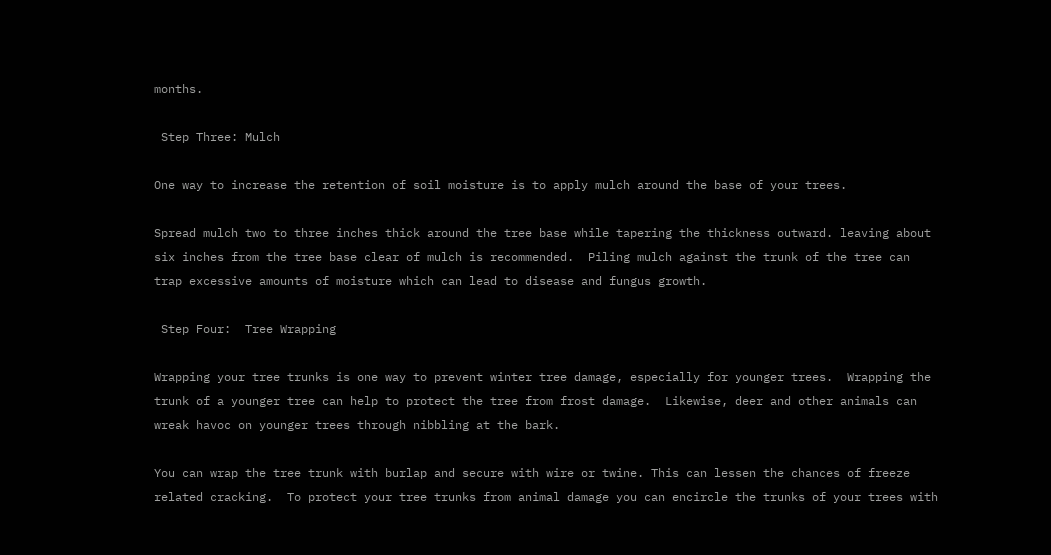months.

 Step Three: Mulch

One way to increase the retention of soil moisture is to apply mulch around the base of your trees.

Spread mulch two to three inches thick around the tree base while tapering the thickness outward. leaving about six inches from the tree base clear of mulch is recommended.  Piling mulch against the trunk of the tree can trap excessive amounts of moisture which can lead to disease and fungus growth.

 Step Four:  Tree Wrapping

Wrapping your tree trunks is one way to prevent winter tree damage, especially for younger trees.  Wrapping the trunk of a younger tree can help to protect the tree from frost damage.  Likewise, deer and other animals can wreak havoc on younger trees through nibbling at the bark.

You can wrap the tree trunk with burlap and secure with wire or twine. This can lessen the chances of freeze related cracking.  To protect your tree trunks from animal damage you can encircle the trunks of your trees with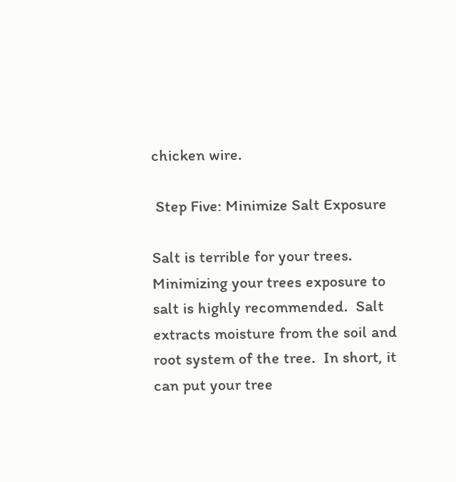chicken wire.

 Step Five: Minimize Salt Exposure

Salt is terrible for your trees.  Minimizing your trees exposure to salt is highly recommended.  Salt extracts moisture from the soil and root system of the tree.  In short, it can put your tree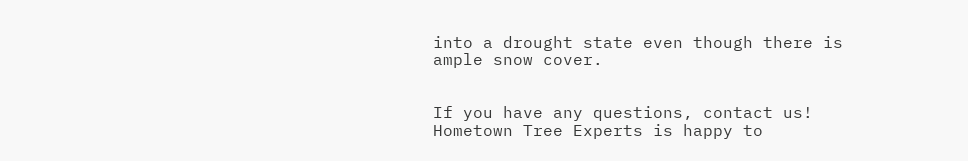into a drought state even though there is ample snow cover.


If you have any questions, contact us! Hometown Tree Experts is happy to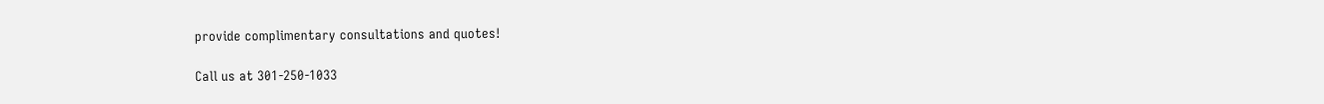provide complimentary consultations and quotes!

Call us at 301-250-1033